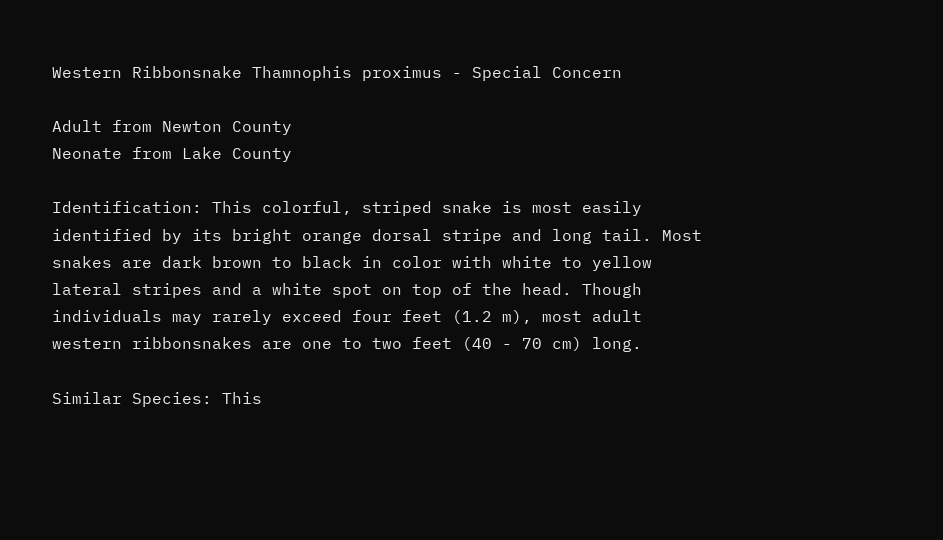Western Ribbonsnake Thamnophis proximus - Special Concern

Adult from Newton County
Neonate from Lake County

Identification: This colorful, striped snake is most easily identified by its bright orange dorsal stripe and long tail. Most snakes are dark brown to black in color with white to yellow lateral stripes and a white spot on top of the head. Though individuals may rarely exceed four feet (1.2 m), most adult western ribbonsnakes are one to two feet (40 - 70 cm) long.

Similar Species: This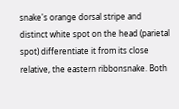snake's orange dorsal stripe and distinct white spot on the head (parietal spot) differentiate it from its close relative, the eastern ribbonsnake. Both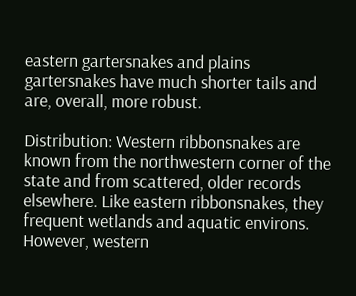eastern gartersnakes and plains gartersnakes have much shorter tails and are, overall, more robust.

Distribution: Western ribbonsnakes are known from the northwestern corner of the state and from scattered, older records elsewhere. Like eastern ribbonsnakes, they frequent wetlands and aquatic environs. However, western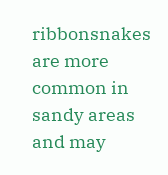ribbonsnakes are more common in sandy areas and may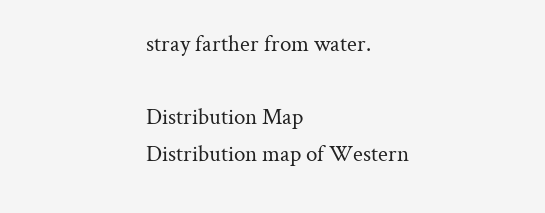stray farther from water.

Distribution Map
Distribution map of Western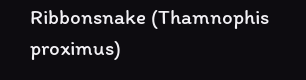Ribbonsnake (Thamnophis proximus)